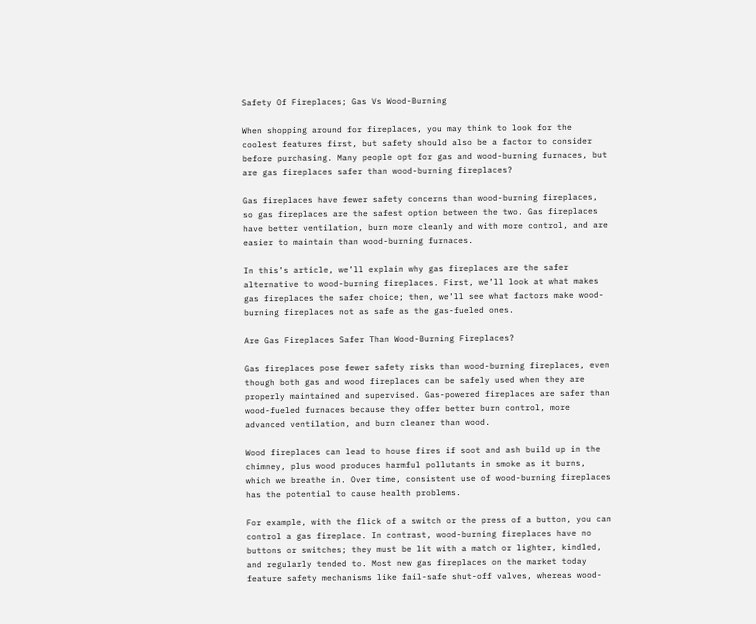Safety Of Fireplaces; Gas Vs Wood-Burning

When shopping around for fireplaces, you may think to look for the coolest features first, but safety should also be a factor to consider before purchasing. Many people opt for gas and wood-burning furnaces, but are gas fireplaces safer than wood-burning fireplaces?

Gas fireplaces have fewer safety concerns than wood-burning fireplaces, so gas fireplaces are the safest option between the two. Gas fireplaces have better ventilation, burn more cleanly and with more control, and are easier to maintain than wood-burning furnaces.

In this’s article, we’ll explain why gas fireplaces are the safer alternative to wood-burning fireplaces. First, we’ll look at what makes gas fireplaces the safer choice; then, we’ll see what factors make wood-burning fireplaces not as safe as the gas-fueled ones.

Are Gas Fireplaces Safer Than Wood-Burning Fireplaces?

Gas fireplaces pose fewer safety risks than wood-burning fireplaces, even though both gas and wood fireplaces can be safely used when they are properly maintained and supervised. Gas-powered fireplaces are safer than wood-fueled furnaces because they offer better burn control, more advanced ventilation, and burn cleaner than wood.

Wood fireplaces can lead to house fires if soot and ash build up in the chimney, plus wood produces harmful pollutants in smoke as it burns, which we breathe in. Over time, consistent use of wood-burning fireplaces has the potential to cause health problems.

For example, with the flick of a switch or the press of a button, you can control a gas fireplace. In contrast, wood-burning fireplaces have no buttons or switches; they must be lit with a match or lighter, kindled, and regularly tended to. Most new gas fireplaces on the market today feature safety mechanisms like fail-safe shut-off valves, whereas wood-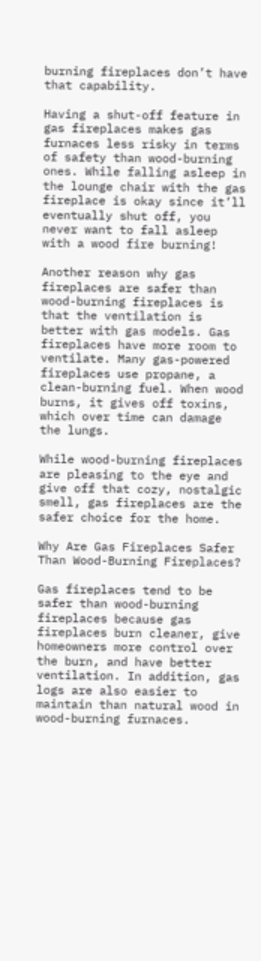burning fireplaces don’t have that capability.

Having a shut-off feature in gas fireplaces makes gas furnaces less risky in terms of safety than wood-burning ones. While falling asleep in the lounge chair with the gas fireplace is okay since it’ll eventually shut off, you never want to fall asleep with a wood fire burning!

Another reason why gas fireplaces are safer than wood-burning fireplaces is that the ventilation is better with gas models. Gas fireplaces have more room to ventilate. Many gas-powered fireplaces use propane, a clean-burning fuel. When wood burns, it gives off toxins, which over time can damage the lungs.

While wood-burning fireplaces are pleasing to the eye and give off that cozy, nostalgic smell, gas fireplaces are the safer choice for the home.

Why Are Gas Fireplaces Safer Than Wood-Burning Fireplaces?

Gas fireplaces tend to be safer than wood-burning fireplaces because gas fireplaces burn cleaner, give homeowners more control over the burn, and have better ventilation. In addition, gas logs are also easier to maintain than natural wood in wood-burning furnaces.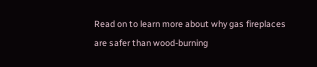Read on to learn more about why gas fireplaces are safer than wood-burning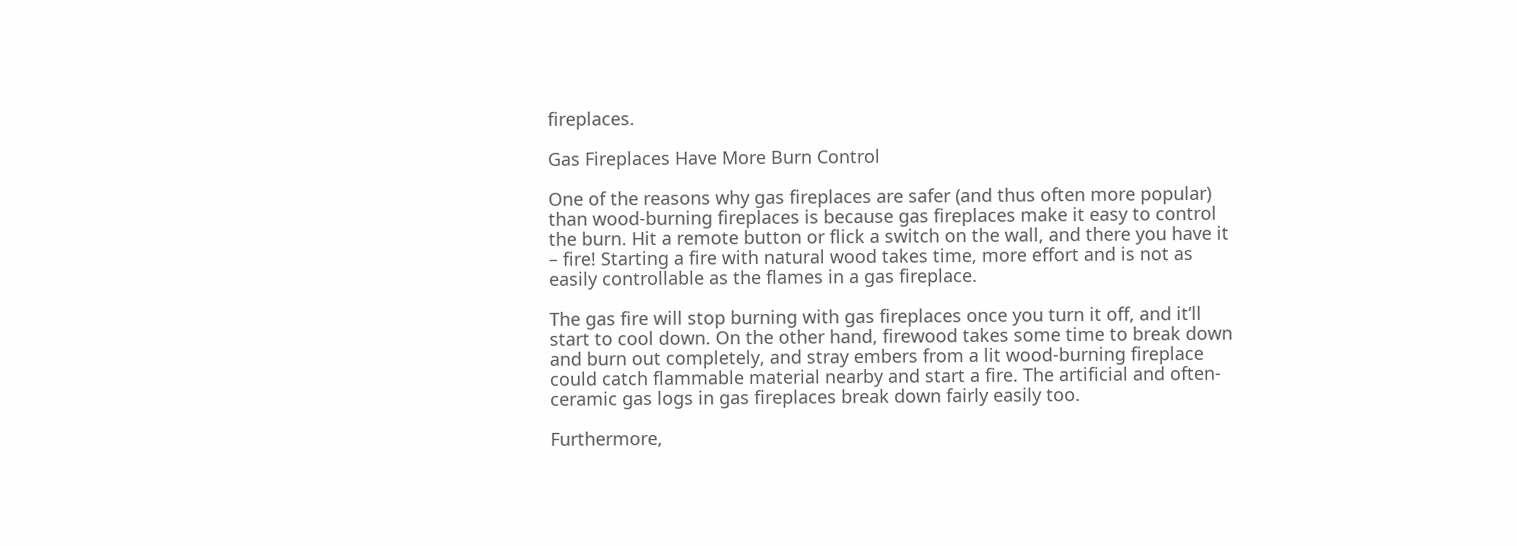fireplaces.

Gas Fireplaces Have More Burn Control

One of the reasons why gas fireplaces are safer (and thus often more popular) than wood-burning fireplaces is because gas fireplaces make it easy to control the burn. Hit a remote button or flick a switch on the wall, and there you have it – fire! Starting a fire with natural wood takes time, more effort and is not as easily controllable as the flames in a gas fireplace.

The gas fire will stop burning with gas fireplaces once you turn it off, and it’ll start to cool down. On the other hand, firewood takes some time to break down and burn out completely, and stray embers from a lit wood-burning fireplace could catch flammable material nearby and start a fire. The artificial and often-ceramic gas logs in gas fireplaces break down fairly easily too.

Furthermore,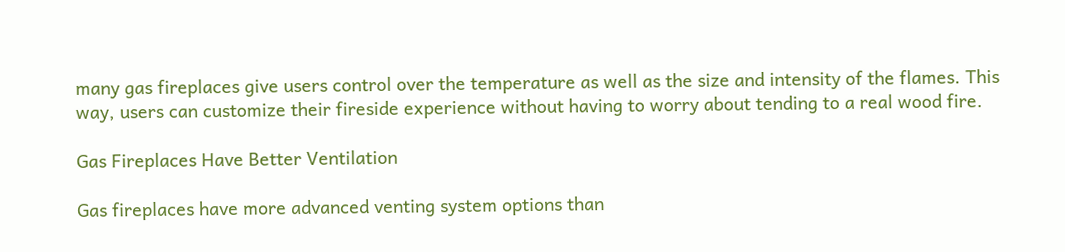many gas fireplaces give users control over the temperature as well as the size and intensity of the flames. This way, users can customize their fireside experience without having to worry about tending to a real wood fire.

Gas Fireplaces Have Better Ventilation

Gas fireplaces have more advanced venting system options than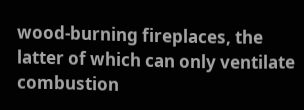wood-burning fireplaces, the latter of which can only ventilate combustion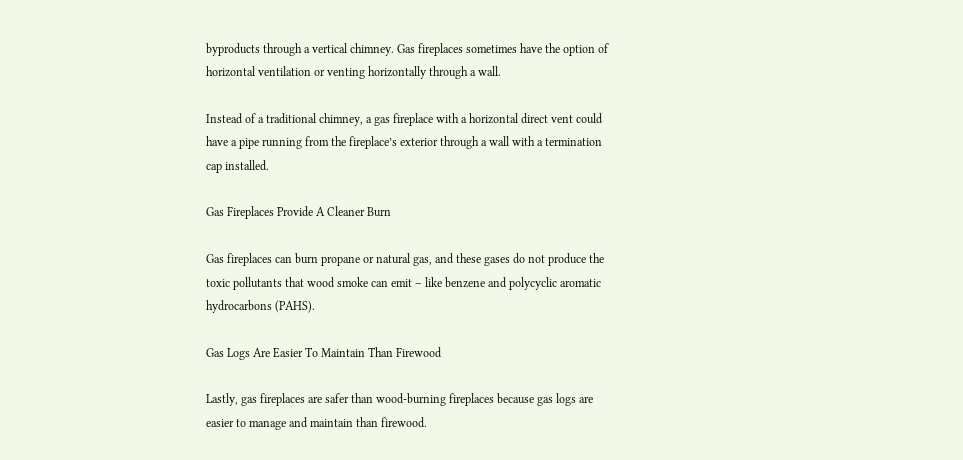byproducts through a vertical chimney. Gas fireplaces sometimes have the option of horizontal ventilation or venting horizontally through a wall.

Instead of a traditional chimney, a gas fireplace with a horizontal direct vent could have a pipe running from the fireplace’s exterior through a wall with a termination cap installed.

Gas Fireplaces Provide A Cleaner Burn

Gas fireplaces can burn propane or natural gas, and these gases do not produce the toxic pollutants that wood smoke can emit – like benzene and polycyclic aromatic hydrocarbons (PAHS).

Gas Logs Are Easier To Maintain Than Firewood

Lastly, gas fireplaces are safer than wood-burning fireplaces because gas logs are easier to manage and maintain than firewood.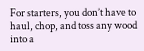For starters, you don’t have to haul, chop, and toss any wood into a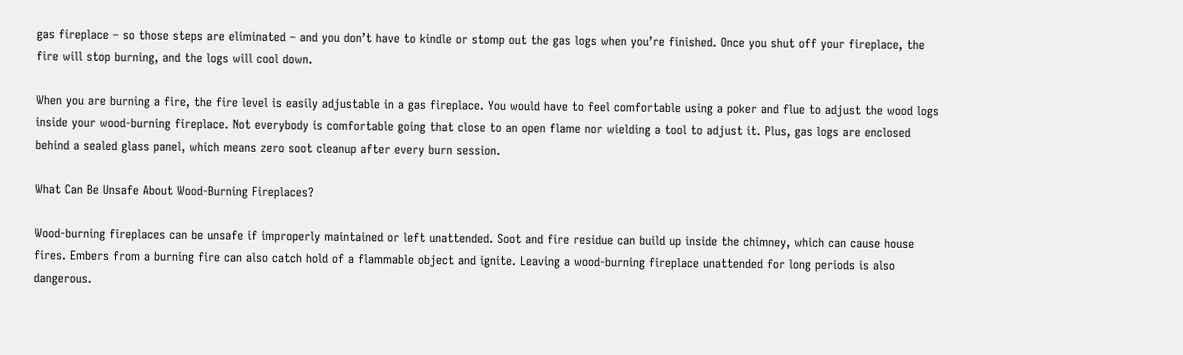gas fireplace – so those steps are eliminated – and you don’t have to kindle or stomp out the gas logs when you’re finished. Once you shut off your fireplace, the fire will stop burning, and the logs will cool down.

When you are burning a fire, the fire level is easily adjustable in a gas fireplace. You would have to feel comfortable using a poker and flue to adjust the wood logs inside your wood-burning fireplace. Not everybody is comfortable going that close to an open flame nor wielding a tool to adjust it. Plus, gas logs are enclosed behind a sealed glass panel, which means zero soot cleanup after every burn session.

What Can Be Unsafe About Wood-Burning Fireplaces?

Wood-burning fireplaces can be unsafe if improperly maintained or left unattended. Soot and fire residue can build up inside the chimney, which can cause house fires. Embers from a burning fire can also catch hold of a flammable object and ignite. Leaving a wood-burning fireplace unattended for long periods is also dangerous.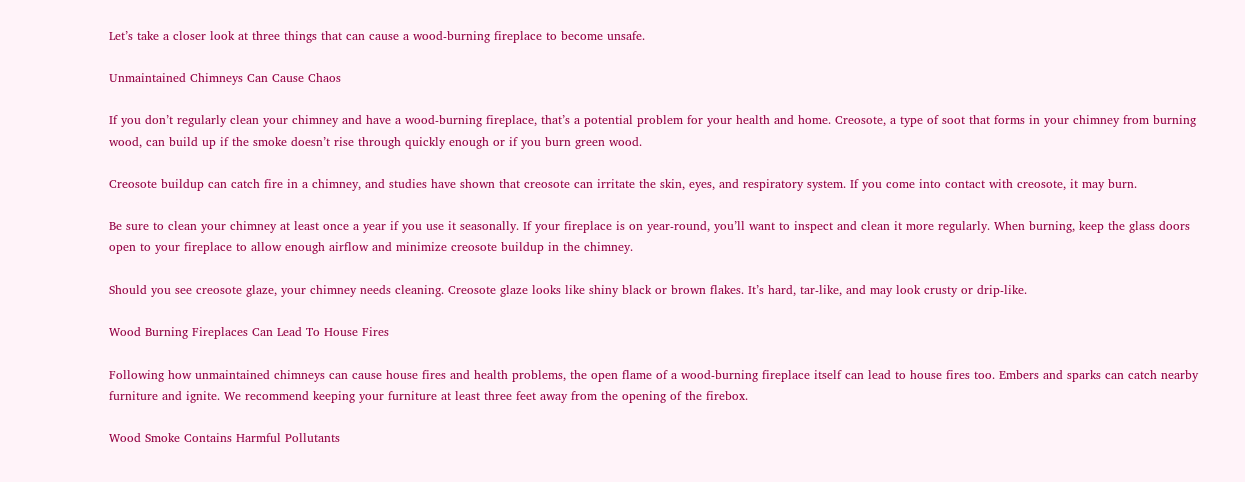Let’s take a closer look at three things that can cause a wood-burning fireplace to become unsafe.

Unmaintained Chimneys Can Cause Chaos

If you don’t regularly clean your chimney and have a wood-burning fireplace, that’s a potential problem for your health and home. Creosote, a type of soot that forms in your chimney from burning wood, can build up if the smoke doesn’t rise through quickly enough or if you burn green wood.

Creosote buildup can catch fire in a chimney, and studies have shown that creosote can irritate the skin, eyes, and respiratory system. If you come into contact with creosote, it may burn.

Be sure to clean your chimney at least once a year if you use it seasonally. If your fireplace is on year-round, you’ll want to inspect and clean it more regularly. When burning, keep the glass doors open to your fireplace to allow enough airflow and minimize creosote buildup in the chimney.

Should you see creosote glaze, your chimney needs cleaning. Creosote glaze looks like shiny black or brown flakes. It’s hard, tar-like, and may look crusty or drip-like.

Wood Burning Fireplaces Can Lead To House Fires

Following how unmaintained chimneys can cause house fires and health problems, the open flame of a wood-burning fireplace itself can lead to house fires too. Embers and sparks can catch nearby furniture and ignite. We recommend keeping your furniture at least three feet away from the opening of the firebox.

Wood Smoke Contains Harmful Pollutants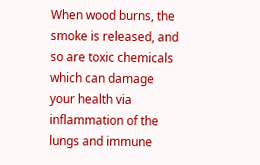When wood burns, the smoke is released, and so are toxic chemicals which can damage your health via inflammation of the lungs and immune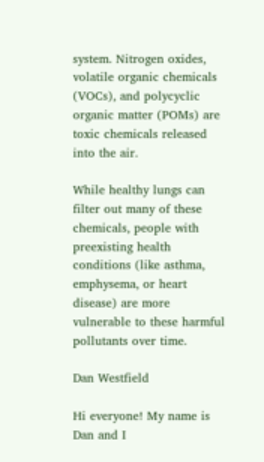system. Nitrogen oxides, volatile organic chemicals (VOCs), and polycyclic organic matter (POMs) are toxic chemicals released into the air.

While healthy lungs can filter out many of these chemicals, people with preexisting health conditions (like asthma, emphysema, or heart disease) are more vulnerable to these harmful pollutants over time.

Dan Westfield

Hi everyone! My name is Dan and I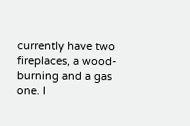currently have two fireplaces, a wood-burning and a gas one. I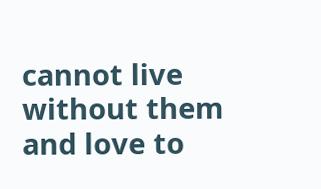cannot live without them and love to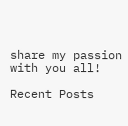share my passion with you all!

Recent Posts